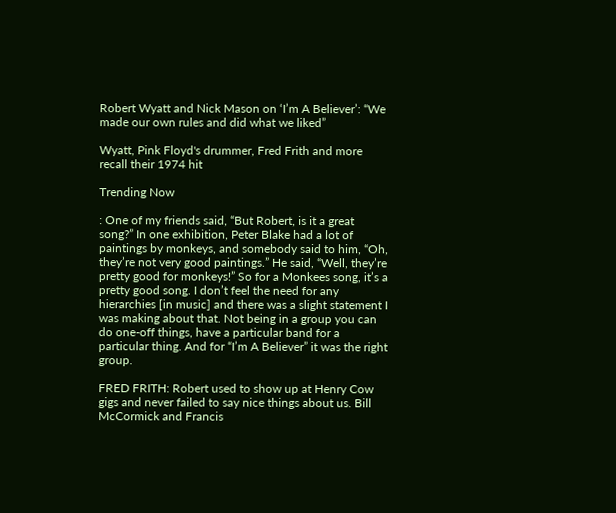Robert Wyatt and Nick Mason on ‘I’m A Believer’: “We made our own rules and did what we liked”

Wyatt, Pink Floyd's drummer, Fred Frith and more recall their 1974 hit

Trending Now

: One of my friends said, “But Robert, is it a great song?” In one exhibition, Peter Blake had a lot of paintings by monkeys, and somebody said to him, “Oh, they’re not very good paintings.” He said, “Well, they’re pretty good for monkeys!” So for a Monkees song, it’s a pretty good song. I don’t feel the need for any hierarchies [in music] and there was a slight statement I was making about that. Not being in a group you can do one-off things, have a particular band for a particular thing. And for “I’m A Believer” it was the right group.

FRED FRITH: Robert used to show up at Henry Cow gigs and never failed to say nice things about us. Bill McCormick and Francis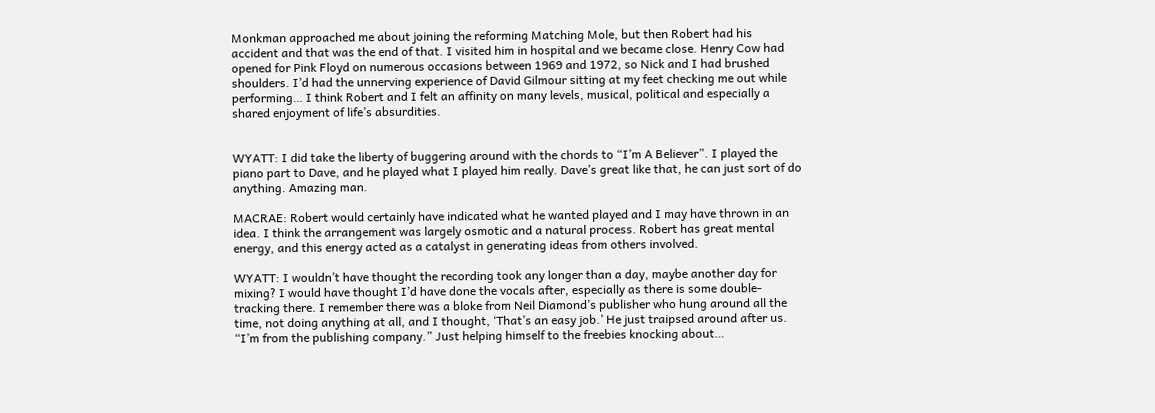Monkman approached me about joining the reforming Matching Mole, but then Robert had his accident and that was the end of that. I visited him in hospital and we became close. Henry Cow had opened for Pink Floyd on numerous occasions between 1969 and 1972, so Nick and I had brushed shoulders. I’d had the unnerving experience of David Gilmour sitting at my feet checking me out while performing… I think Robert and I felt an affinity on many levels, musical, political and especially a shared enjoyment of life’s absurdities.


WYATT: I did take the liberty of buggering around with the chords to “I’m A Believer”. I played the piano part to Dave, and he played what I played him really. Dave’s great like that, he can just sort of do anything. Amazing man.

MACRAE: Robert would certainly have indicated what he wanted played and I may have thrown in an idea. I think the arrangement was largely osmotic and a natural process. Robert has great mental energy, and this energy acted as a catalyst in generating ideas from others involved.

WYATT: I wouldn’t have thought the recording took any longer than a day, maybe another day for mixing? I would have thought I’d have done the vocals after, especially as there is some double-tracking there. I remember there was a bloke from Neil Diamond’s publisher who hung around all the time, not doing anything at all, and I thought, ‘That’s an easy job.’ He just traipsed around after us. “I’m from the publishing company.” Just helping himself to the freebies knocking about…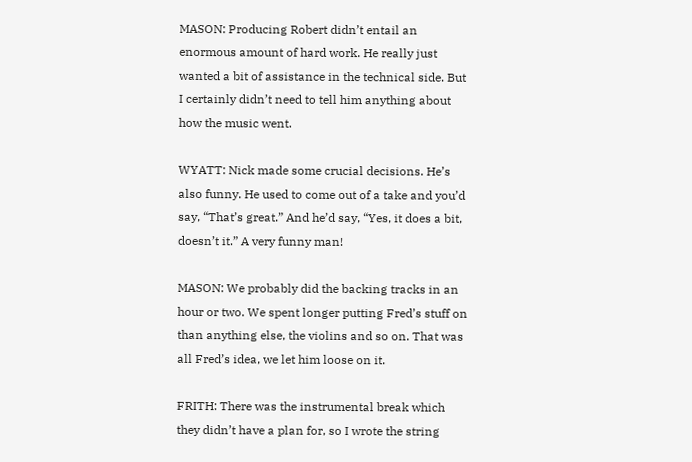MASON: Producing Robert didn’t entail an enormous amount of hard work. He really just wanted a bit of assistance in the technical side. But I certainly didn’t need to tell him anything about how the music went.

WYATT: Nick made some crucial decisions. He’s also funny. He used to come out of a take and you’d say, “That’s great.” And he’d say, “Yes, it does a bit, doesn’t it.” A very funny man!

MASON: We probably did the backing tracks in an hour or two. We spent longer putting Fred’s stuff on than anything else, the violins and so on. That was all Fred’s idea, we let him loose on it.

FRITH: There was the instrumental break which they didn’t have a plan for, so I wrote the string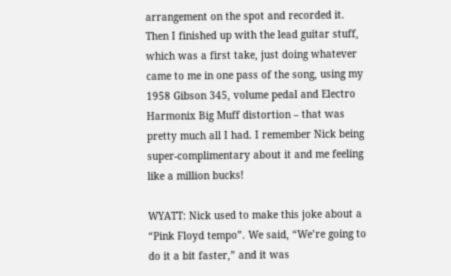arrangement on the spot and recorded it. Then I finished up with the lead guitar stuff, which was a first take, just doing whatever came to me in one pass of the song, using my 1958 Gibson 345, volume pedal and Electro Harmonix Big Muff distortion – that was pretty much all I had. I remember Nick being super-complimentary about it and me feeling like a million bucks!

WYATT: Nick used to make this joke about a “Pink Floyd tempo”. We said, “We’re going to  do it a bit faster,” and it was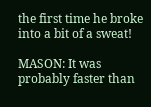the first time he broke into a bit of a sweat!

MASON: It was probably faster than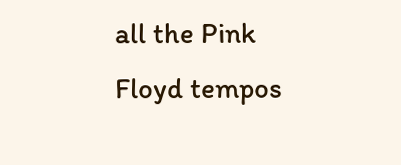all the Pink Floyd tempos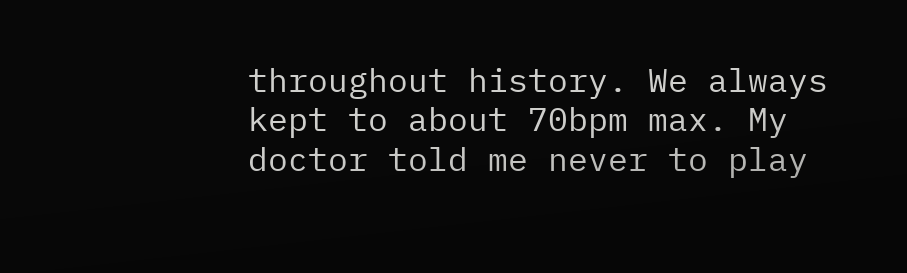throughout history. We always kept to about 70bpm max. My doctor told me never to play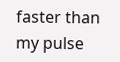faster than my pulse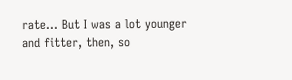rate… But I was a lot younger and fitter, then, so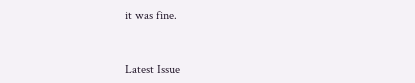it was fine.


Latest Issue